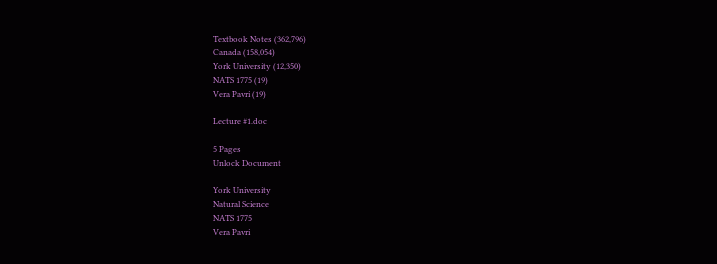Textbook Notes (362,796)
Canada (158,054)
York University (12,350)
NATS 1775 (19)
Vera Pavri (19)

Lecture #1.doc

5 Pages
Unlock Document

York University
Natural Science
NATS 1775
Vera Pavri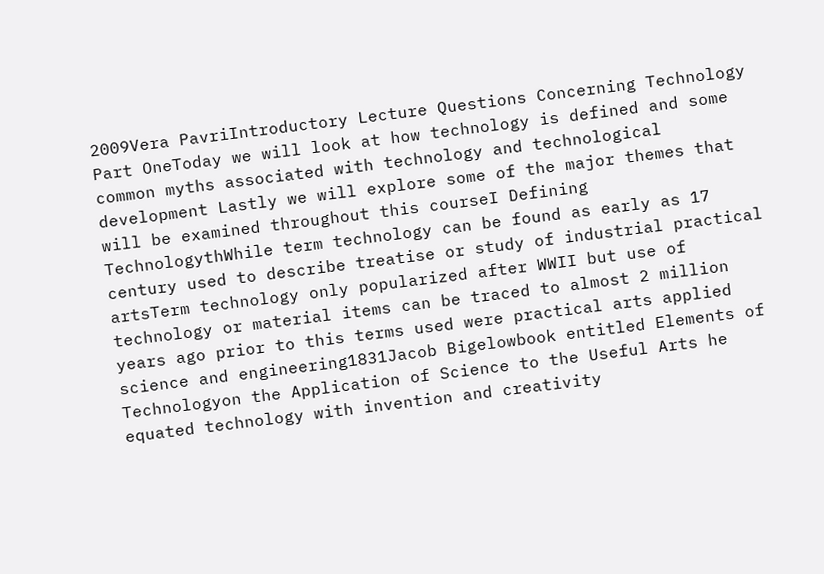2009Vera PavriIntroductory Lecture Questions Concerning Technology Part OneToday we will look at how technology is defined and some common myths associated with technology and technological development Lastly we will explore some of the major themes that will be examined throughout this courseI Defining TechnologythWhile term technology can be found as early as 17 century used to describe treatise or study of industrial practical artsTerm technology only popularized after WWII but use of technology or material items can be traced to almost 2 million years ago prior to this terms used were practical arts applied science and engineering1831Jacob Bigelowbook entitled Elements of Technologyon the Application of Science to the Useful Arts he equated technology with invention and creativity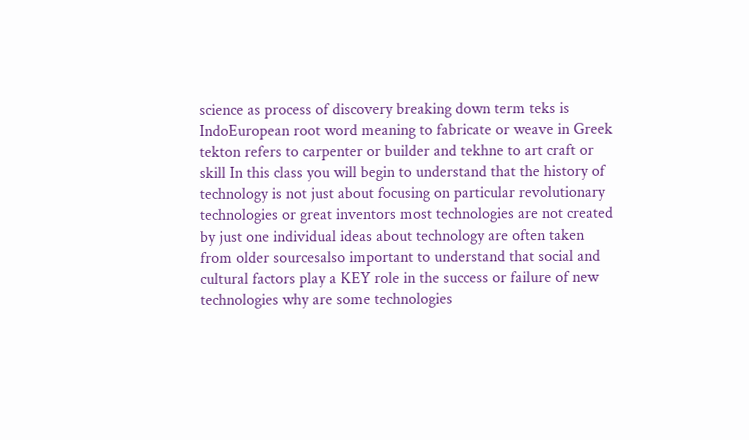science as process of discovery breaking down term teks is IndoEuropean root word meaning to fabricate or weave in Greek tekton refers to carpenter or builder and tekhne to art craft or skill In this class you will begin to understand that the history of technology is not just about focusing on particular revolutionary technologies or great inventors most technologies are not created by just one individual ideas about technology are often taken from older sourcesalso important to understand that social and cultural factors play a KEY role in the success or failure of new technologies why are some technologies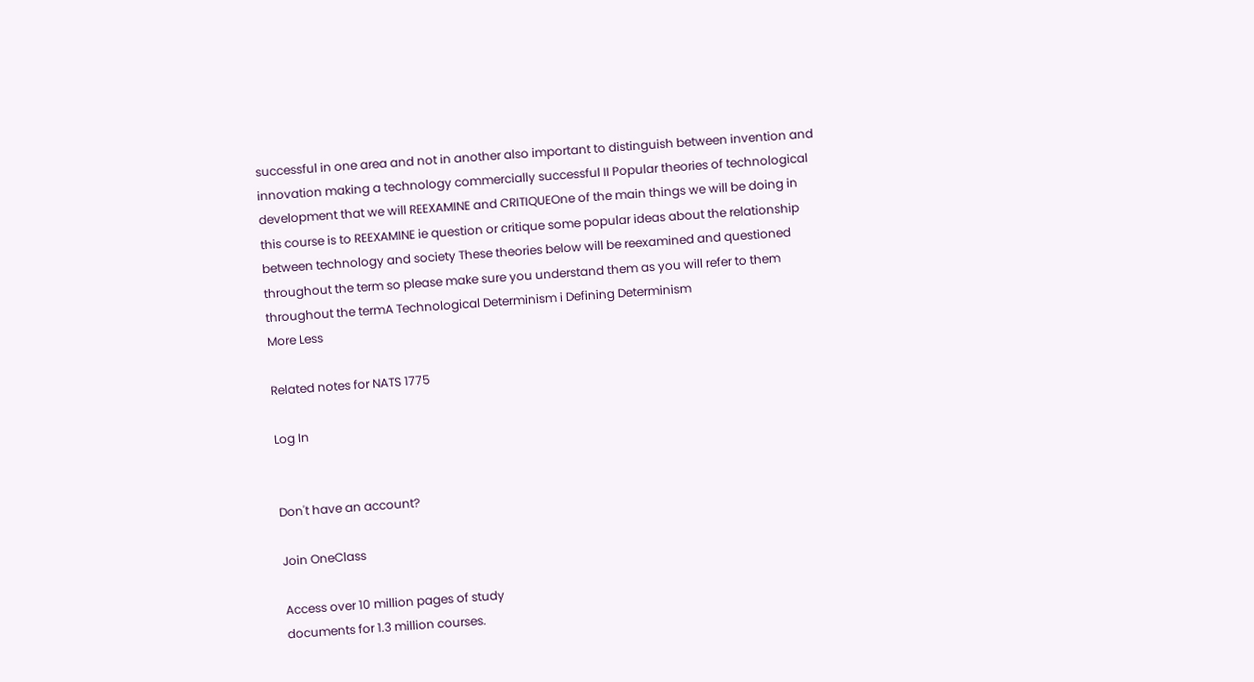successful in one area and not in another also important to distinguish between invention and innovation making a technology commercially successful II Popular theories of technological development that we will REEXAMINE and CRITIQUEOne of the main things we will be doing in this course is to REEXAMINE ie question or critique some popular ideas about the relationship between technology and society These theories below will be reexamined and questioned throughout the term so please make sure you understand them as you will refer to them throughout the termA Technological Determinism i Defining Determinism
More Less

Related notes for NATS 1775

Log In


Don't have an account?

Join OneClass

Access over 10 million pages of study
documents for 1.3 million courses.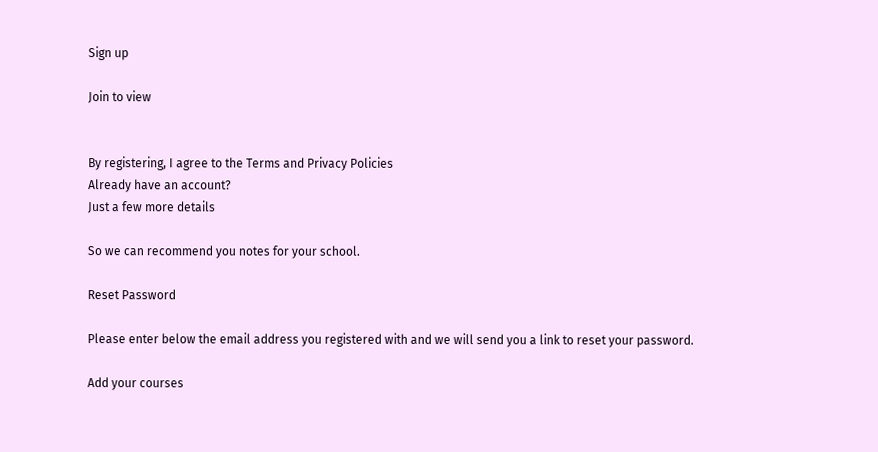Sign up

Join to view


By registering, I agree to the Terms and Privacy Policies
Already have an account?
Just a few more details

So we can recommend you notes for your school.

Reset Password

Please enter below the email address you registered with and we will send you a link to reset your password.

Add your courses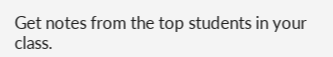Get notes from the top students in your class.